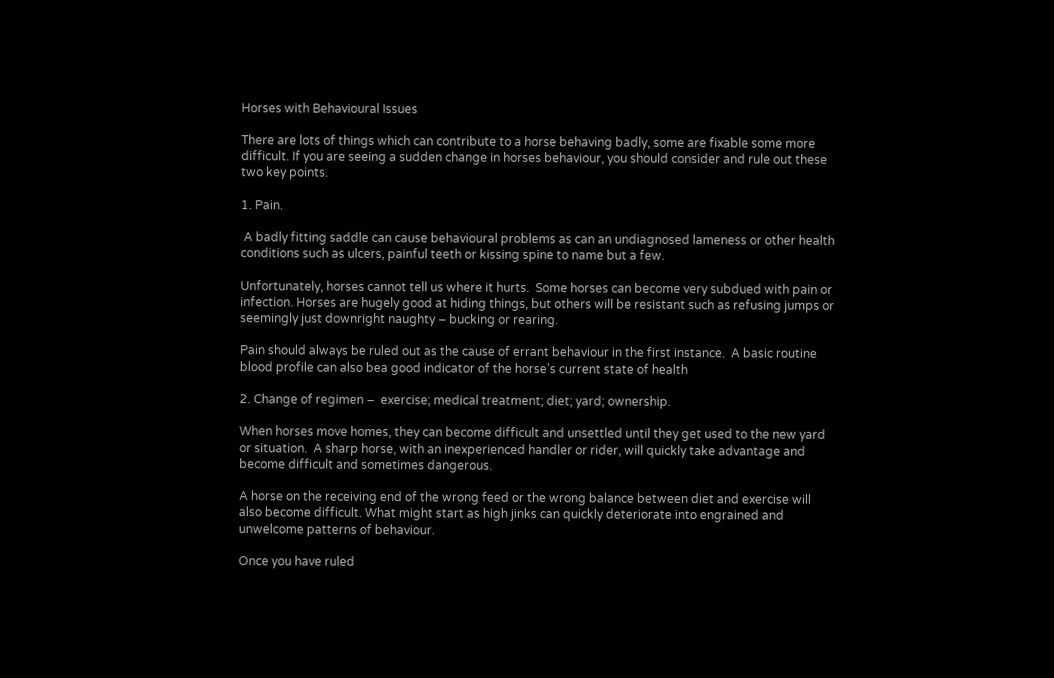Horses with Behavioural Issues

There are lots of things which can contribute to a horse behaving badly, some are fixable some more difficult. If you are seeing a sudden change in horses behaviour, you should consider and rule out these two key points.

1. Pain.

 A badly fitting saddle can cause behavioural problems as can an undiagnosed lameness or other health conditions such as ulcers, painful teeth or kissing spine to name but a few.

Unfortunately, horses cannot tell us where it hurts.  Some horses can become very subdued with pain or infection. Horses are hugely good at hiding things, but others will be resistant such as refusing jumps or seemingly just downright naughty – bucking or rearing.

Pain should always be ruled out as the cause of errant behaviour in the first instance.  A basic routine blood profile can also bea good indicator of the horse’s current state of health

2. Change of regimen –  exercise; medical treatment; diet; yard; ownership.

When horses move homes, they can become difficult and unsettled until they get used to the new yard or situation.  A sharp horse, with an inexperienced handler or rider, will quickly take advantage and become difficult and sometimes dangerous.

A horse on the receiving end of the wrong feed or the wrong balance between diet and exercise will also become difficult. What might start as high jinks can quickly deteriorate into engrained and unwelcome patterns of behaviour.

Once you have ruled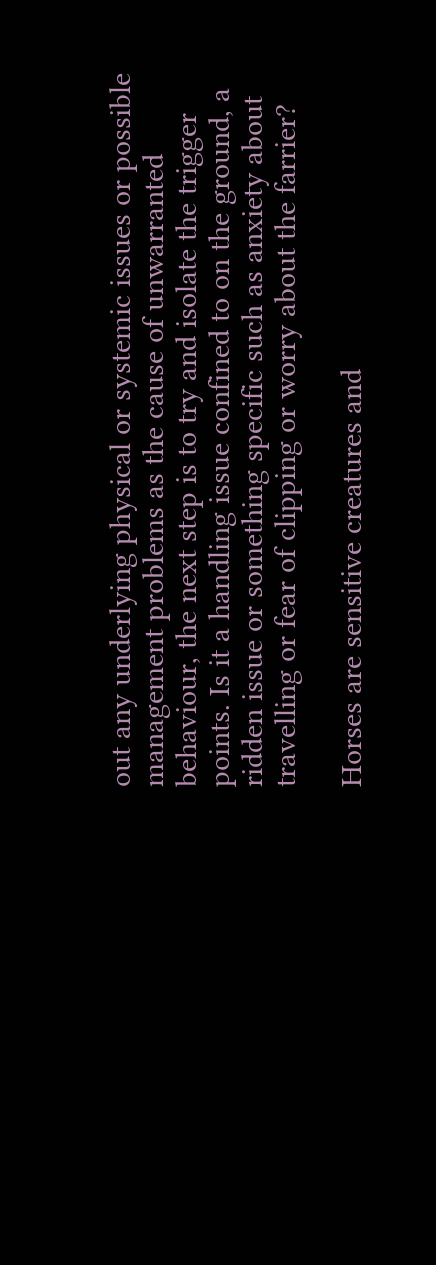out any underlying physical or systemic issues or possible management problems as the cause of unwarranted behaviour, the next step is to try and isolate the trigger points. Is it a handling issue confined to on the ground, a ridden issue or something specific such as anxiety about travelling or fear of clipping or worry about the farrier?

Horses are sensitive creatures and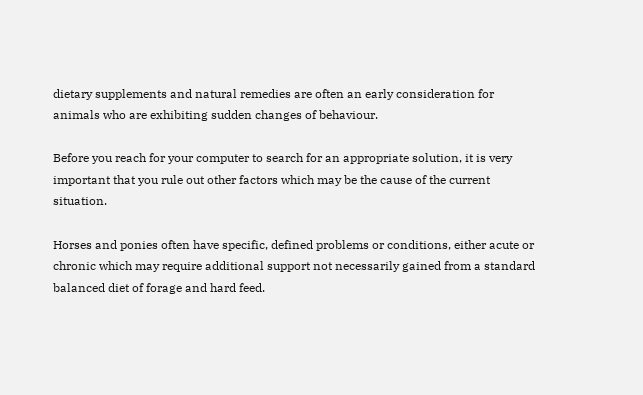dietary supplements and natural remedies are often an early consideration for animals who are exhibiting sudden changes of behaviour.

Before you reach for your computer to search for an appropriate solution, it is very important that you rule out other factors which may be the cause of the current situation.

Horses and ponies often have specific, defined problems or conditions, either acute or chronic which may require additional support not necessarily gained from a standard balanced diet of forage and hard feed.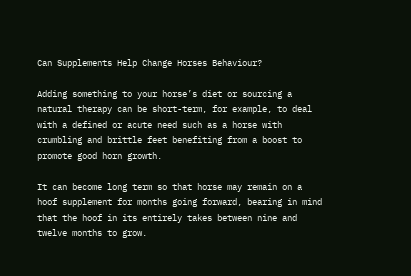Can Supplements Help Change Horses Behaviour?

Adding something to your horse’s diet or sourcing a natural therapy can be short-term, for example, to deal with a defined or acute need such as a horse with crumbling and brittle feet benefiting from a boost to promote good horn growth.

It can become long term so that horse may remain on a hoof supplement for months going forward, bearing in mind that the hoof in its entirely takes between nine and twelve months to grow.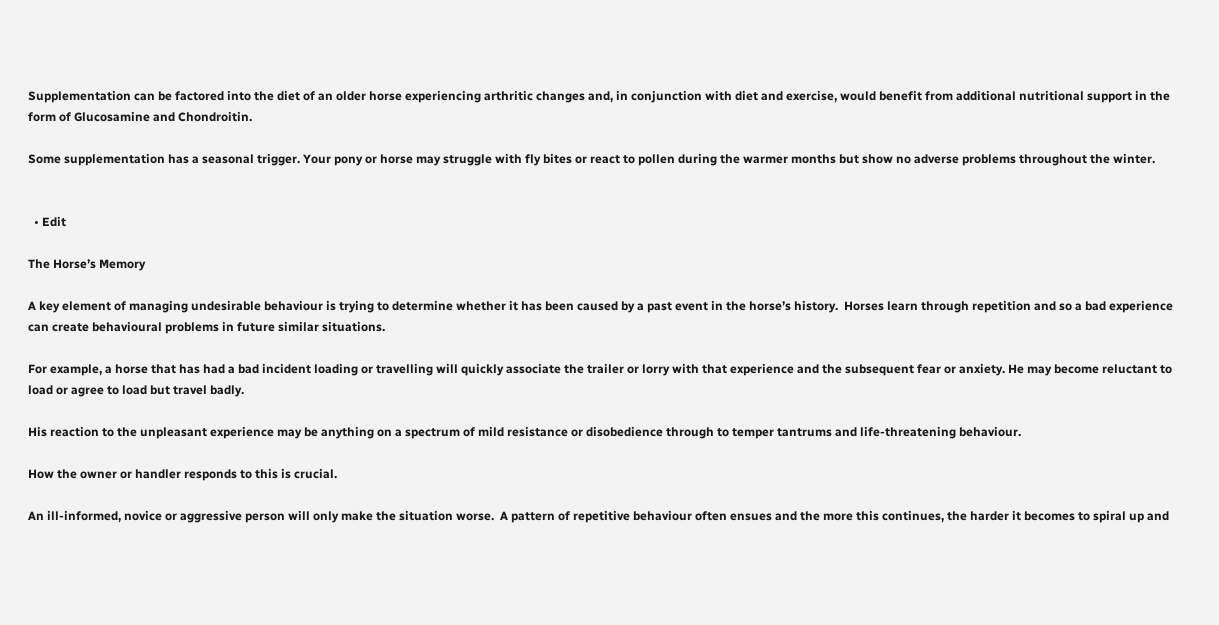Supplementation can be factored into the diet of an older horse experiencing arthritic changes and, in conjunction with diet and exercise, would benefit from additional nutritional support in the form of Glucosamine and Chondroitin.

Some supplementation has a seasonal trigger. Your pony or horse may struggle with fly bites or react to pollen during the warmer months but show no adverse problems throughout the winter.


  • Edit

The Horse’s Memory

A key element of managing undesirable behaviour is trying to determine whether it has been caused by a past event in the horse’s history.  Horses learn through repetition and so a bad experience can create behavioural problems in future similar situations.

For example, a horse that has had a bad incident loading or travelling will quickly associate the trailer or lorry with that experience and the subsequent fear or anxiety. He may become reluctant to load or agree to load but travel badly.

His reaction to the unpleasant experience may be anything on a spectrum of mild resistance or disobedience through to temper tantrums and life-threatening behaviour.

How the owner or handler responds to this is crucial.

An ill-informed, novice or aggressive person will only make the situation worse.  A pattern of repetitive behaviour often ensues and the more this continues, the harder it becomes to spiral up and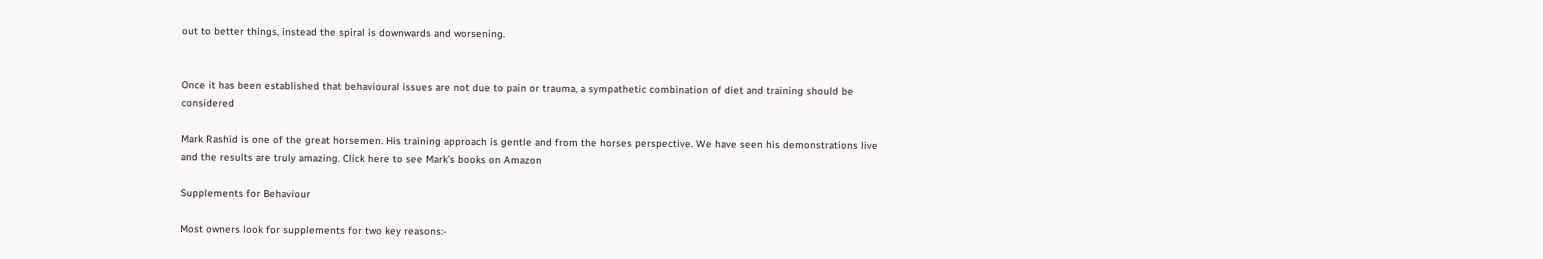out to better things, instead the spiral is downwards and worsening.


Once it has been established that behavioural issues are not due to pain or trauma, a sympathetic combination of diet and training should be considered

Mark Rashid is one of the great horsemen. His training approach is gentle and from the horses perspective. We have seen his demonstrations live and the results are truly amazing. Click here to see Mark’s books on Amazon

Supplements for Behaviour

Most owners look for supplements for two key reasons:-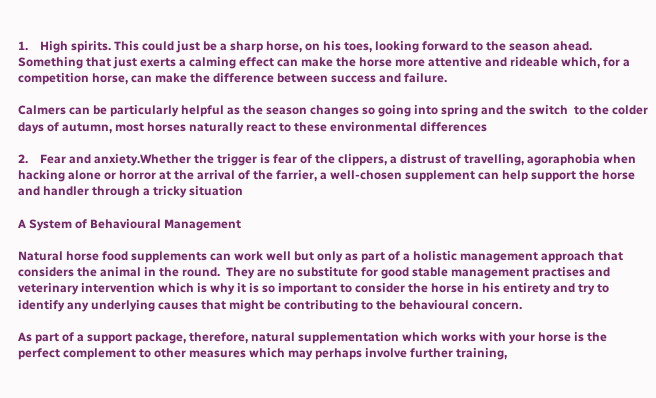1.    High spirits. This could just be a sharp horse, on his toes, looking forward to the season ahead.  Something that just exerts a calming effect can make the horse more attentive and rideable which, for a competition horse, can make the difference between success and failure.

Calmers can be particularly helpful as the season changes so going into spring and the switch  to the colder days of autumn, most horses naturally react to these environmental differences

2.    Fear and anxiety.Whether the trigger is fear of the clippers, a distrust of travelling, agoraphobia when hacking alone or horror at the arrival of the farrier, a well-chosen supplement can help support the horse and handler through a tricky situation

A System of Behavioural Management

Natural horse food supplements can work well but only as part of a holistic management approach that considers the animal in the round.  They are no substitute for good stable management practises and veterinary intervention which is why it is so important to consider the horse in his entirety and try to identify any underlying causes that might be contributing to the behavioural concern.

As part of a support package, therefore, natural supplementation which works with your horse is the perfect complement to other measures which may perhaps involve further training,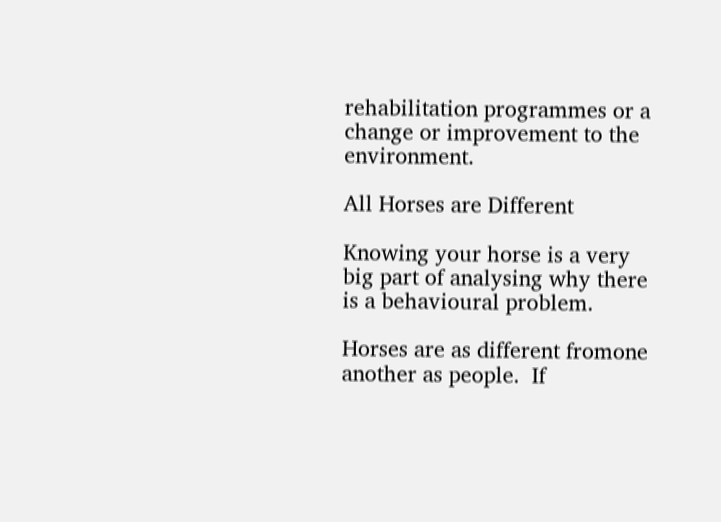rehabilitation programmes or a change or improvement to the environment.

All Horses are Different

Knowing your horse is a very big part of analysing why there is a behavioural problem.

Horses are as different fromone another as people.  If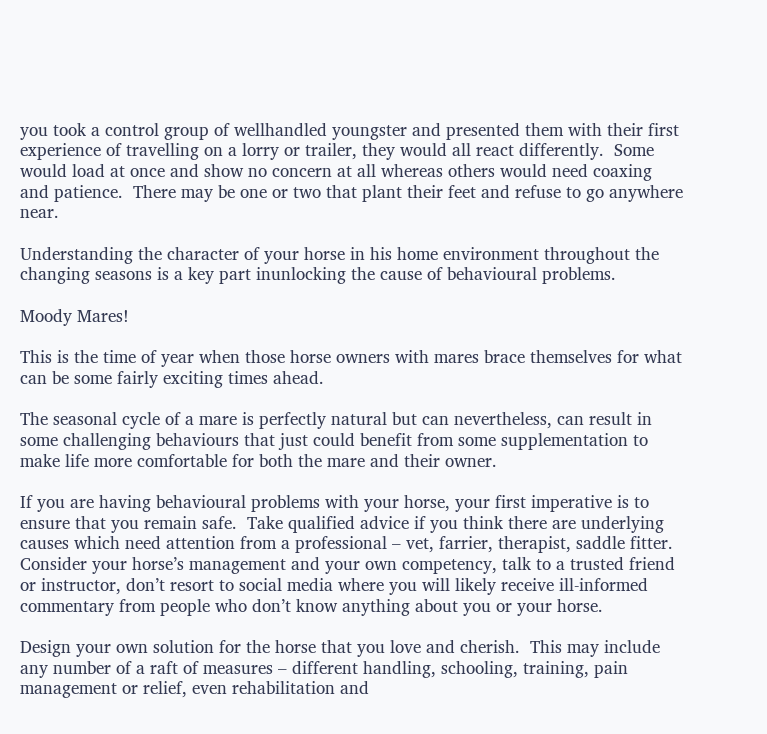you took a control group of wellhandled youngster and presented them with their first experience of travelling on a lorry or trailer, they would all react differently.  Some would load at once and show no concern at all whereas others would need coaxing and patience.  There may be one or two that plant their feet and refuse to go anywhere near.

Understanding the character of your horse in his home environment throughout the changing seasons is a key part inunlocking the cause of behavioural problems.

Moody Mares!

This is the time of year when those horse owners with mares brace themselves for what can be some fairly exciting times ahead.

The seasonal cycle of a mare is perfectly natural but can nevertheless, can result in some challenging behaviours that just could benefit from some supplementation to make life more comfortable for both the mare and their owner.

If you are having behavioural problems with your horse, your first imperative is to ensure that you remain safe.  Take qualified advice if you think there are underlying causes which need attention from a professional – vet, farrier, therapist, saddle fitter.  Consider your horse’s management and your own competency, talk to a trusted friend or instructor, don’t resort to social media where you will likely receive ill-informed commentary from people who don’t know anything about you or your horse.

Design your own solution for the horse that you love and cherish.  This may include any number of a raft of measures – different handling, schooling, training, pain management or relief, even rehabilitation and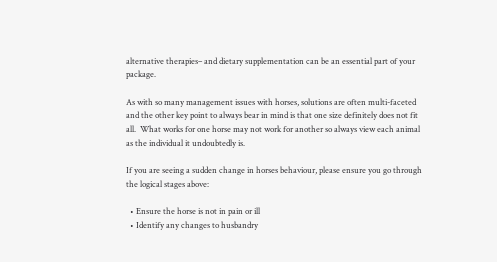alternative therapies– and dietary supplementation can be an essential part of your package.

As with so many management issues with horses, solutions are often multi-faceted and the other key point to always bear in mind is that one size definitely does not fit all.  What works for one horse may not work for another so always view each animal as the individual it undoubtedly is.

If you are seeing a sudden change in horses behaviour, please ensure you go through the logical stages above:

  • Ensure the horse is not in pain or ill
  • Identify any changes to husbandry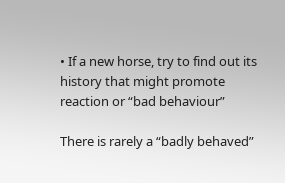• If a new horse, try to find out its history that might promote reaction or “bad behaviour”

There is rarely a “badly behaved”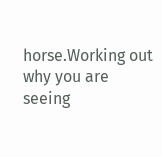horse.Working out why you are seeing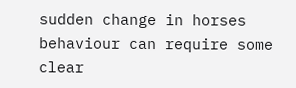sudden change in horses behaviour can require some clear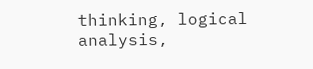thinking, logical analysis,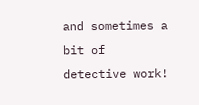and sometimes a bit of detective work!